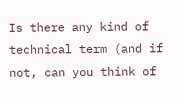Is there any kind of technical term (and if not, can you think of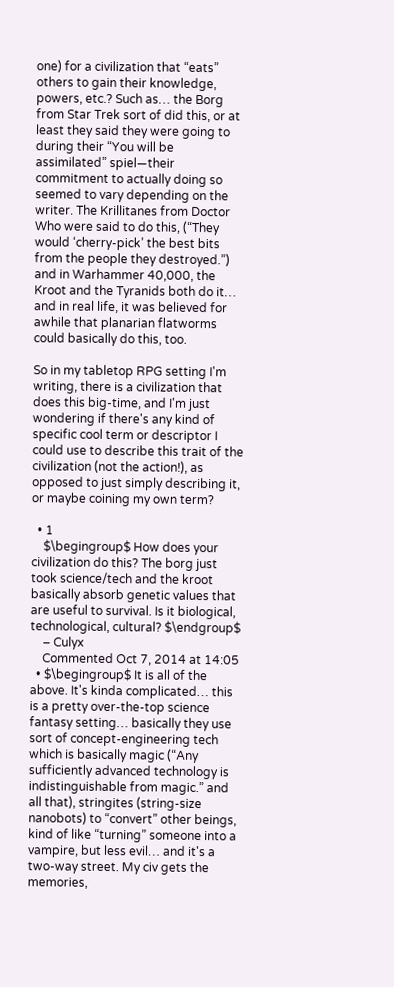one) for a civilization that “eats” others to gain their knowledge, powers, etc.? Such as… the Borg from Star Trek sort of did this, or at least they said they were going to during their “You will be assimilated” spiel—their commitment to actually doing so seemed to vary depending on the writer. The Krillitanes from Doctor Who were said to do this, (“They would ‘cherry-pick’ the best bits from the people they destroyed.”) and in Warhammer 40,000, the Kroot and the Tyranids both do it… and in real life, it was believed for awhile that planarian flatworms could basically do this, too.

So in my tabletop RPG setting I'm writing, there is a civilization that does this big-time, and I'm just wondering if there's any kind of specific cool term or descriptor I could use to describe this trait of the civilization (not the action!), as opposed to just simply describing it, or maybe coining my own term?

  • 1
    $\begingroup$ How does your civilization do this? The borg just took science/tech and the kroot basically absorb genetic values that are useful to survival. Is it biological, technological, cultural? $\endgroup$
    – Culyx
    Commented Oct 7, 2014 at 14:05
  • $\begingroup$ It is all of the above. It's kinda complicated… this is a pretty over-the-top science fantasy setting… basically they use sort of concept-engineering tech which is basically magic (“Any sufficiently advanced technology is indistinguishable from magic.” and all that), stringites (string-size nanobots) to “convert” other beings, kind of like “turning” someone into a vampire, but less evil… and it's a two-way street. My civ gets the memories,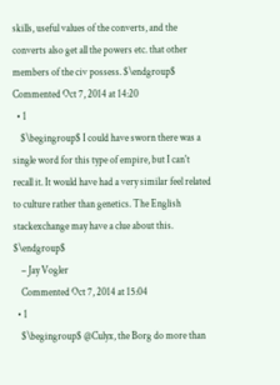skills, useful values of the converts, and the converts also get all the powers etc. that other members of the civ possess. $\endgroup$ Commented Oct 7, 2014 at 14:20
  • 1
    $\begingroup$ I could have sworn there was a single word for this type of empire, but I can't recall it. It would have had a very similar feel related to culture rather than genetics. The English stackexchange may have a clue about this. $\endgroup$
    – Jay Vogler
    Commented Oct 7, 2014 at 15:04
  • 1
    $\begingroup$ @Culyx, the Borg do more than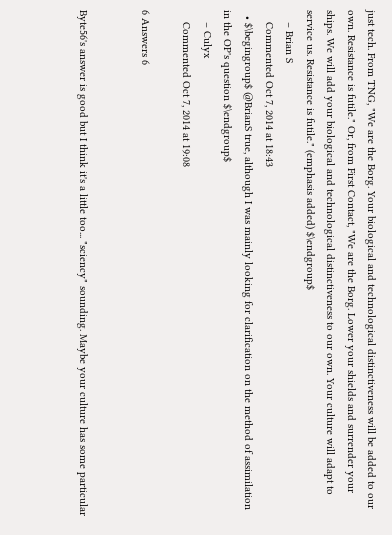just tech. From TNG, "We are the Borg. Your biological and technological distinctiveness will be added to our own. Resistance is futile." Or, from First Contact, "We are the Borg. Lower your shields and surrender your ships. We will add your biological and technological distinctiveness to our own. Your culture will adapt to service us. Resistance is futile." (emphasis added) $\endgroup$
    – Brian S
    Commented Oct 7, 2014 at 18:43
  • $\begingroup$ @BrianS true, although I was mainly looking for clarification on the method of assimilation in the OP's question $\endgroup$
    – Culyx
    Commented Oct 7, 2014 at 19:08

6 Answers 6


Byte56's answer is good but I think it's a little too... "sciency" sounding. Maybe your culture has some particular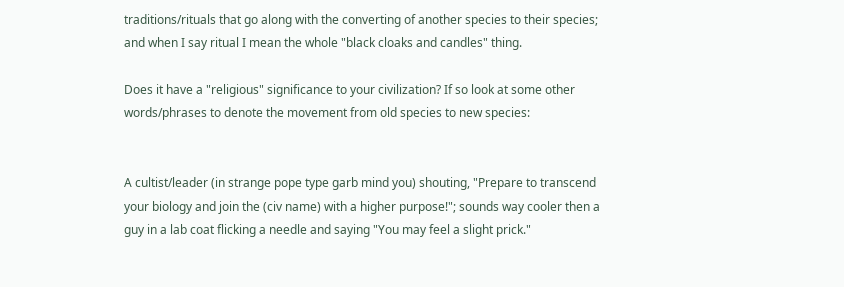traditions/rituals that go along with the converting of another species to their species; and when I say ritual I mean the whole "black cloaks and candles" thing.

Does it have a "religious" significance to your civilization? If so look at some other words/phrases to denote the movement from old species to new species:


A cultist/leader (in strange pope type garb mind you) shouting, "Prepare to transcend your biology and join the (civ name) with a higher purpose!"; sounds way cooler then a guy in a lab coat flicking a needle and saying "You may feel a slight prick."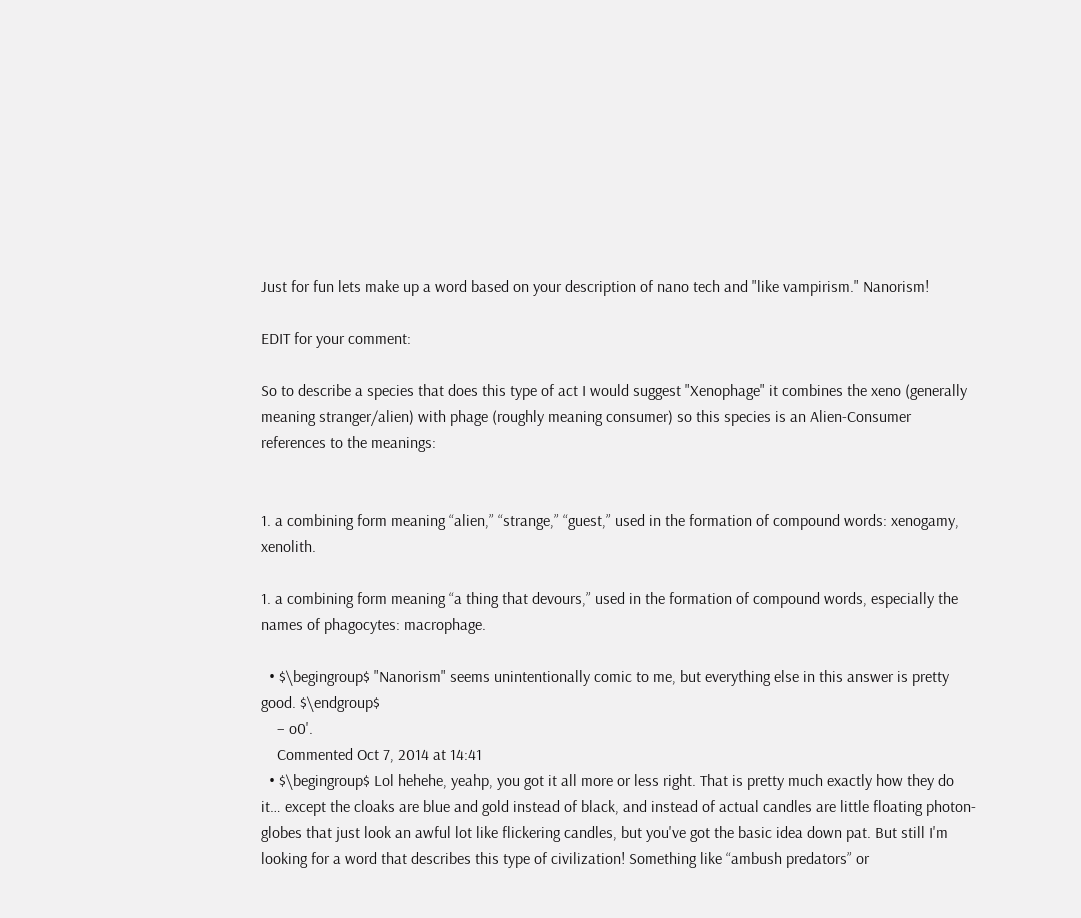Just for fun lets make up a word based on your description of nano tech and "like vampirism." Nanorism!

EDIT for your comment:

So to describe a species that does this type of act I would suggest "Xenophage" it combines the xeno (generally meaning stranger/alien) with phage (roughly meaning consumer) so this species is an Alien-Consumer references to the meanings:


1. a combining form meaning “alien,” “strange,” “guest,” used in the formation of compound words: xenogamy, xenolith.

1. a combining form meaning “a thing that devours,” used in the formation of compound words, especially the names of phagocytes: macrophage.

  • $\begingroup$ "Nanorism" seems unintentionally comic to me, but everything else in this answer is pretty good. $\endgroup$
    – o0'.
    Commented Oct 7, 2014 at 14:41
  • $\begingroup$ Lol hehehe, yeahp, you got it all more or less right. That is pretty much exactly how they do it… except the cloaks are blue and gold instead of black, and instead of actual candles are little floating photon-globes that just look an awful lot like flickering candles, but you've got the basic idea down pat. But still I'm looking for a word that describes this type of civilization! Something like “ambush predators” or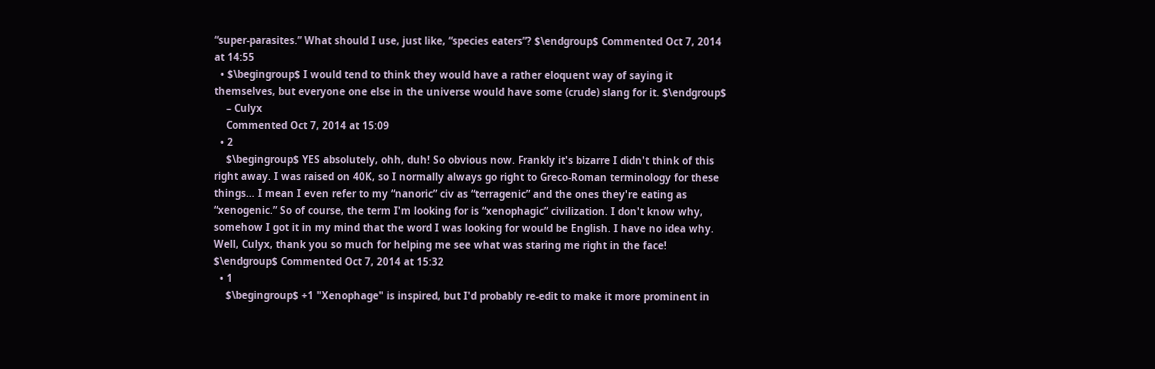“super-parasites.” What should I use, just like, “species eaters”? $\endgroup$ Commented Oct 7, 2014 at 14:55
  • $\begingroup$ I would tend to think they would have a rather eloquent way of saying it themselves, but everyone one else in the universe would have some (crude) slang for it. $\endgroup$
    – Culyx
    Commented Oct 7, 2014 at 15:09
  • 2
    $\begingroup$ YES absolutely, ohh, duh! So obvious now. Frankly it's bizarre I didn't think of this right away. I was raised on 40K, so I normally always go right to Greco-Roman terminology for these things… I mean I even refer to my “nanoric” civ as “terragenic” and the ones they're eating as “xenogenic.” So of course, the term I'm looking for is “xenophagic” civilization. I don't know why, somehow I got it in my mind that the word I was looking for would be English. I have no idea why. Well, Culyx, thank you so much for helping me see what was staring me right in the face! $\endgroup$ Commented Oct 7, 2014 at 15:32
  • 1
    $\begingroup$ +1 "Xenophage" is inspired, but I'd probably re-edit to make it more prominent in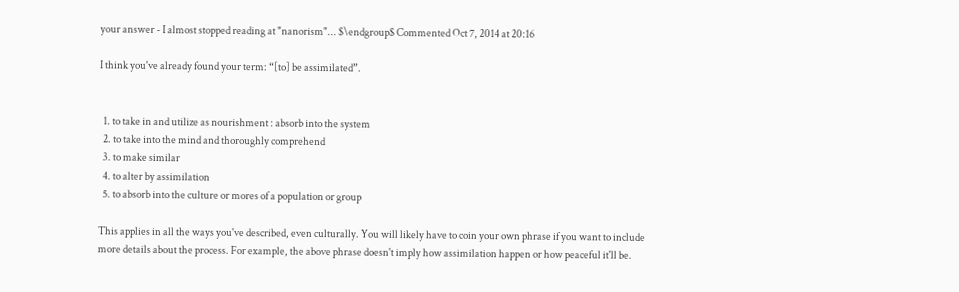your answer - I almost stopped reading at "nanorism"... $\endgroup$ Commented Oct 7, 2014 at 20:16

I think you've already found your term: “[to] be assimilated”.


  1. to take in and utilize as nourishment : absorb into the system
  2. to take into the mind and thoroughly comprehend
  3. to make similar
  4. to alter by assimilation
  5. to absorb into the culture or mores of a population or group

This applies in all the ways you've described, even culturally. You will likely have to coin your own phrase if you want to include more details about the process. For example, the above phrase doesn't imply how assimilation happen or how peaceful it'll be.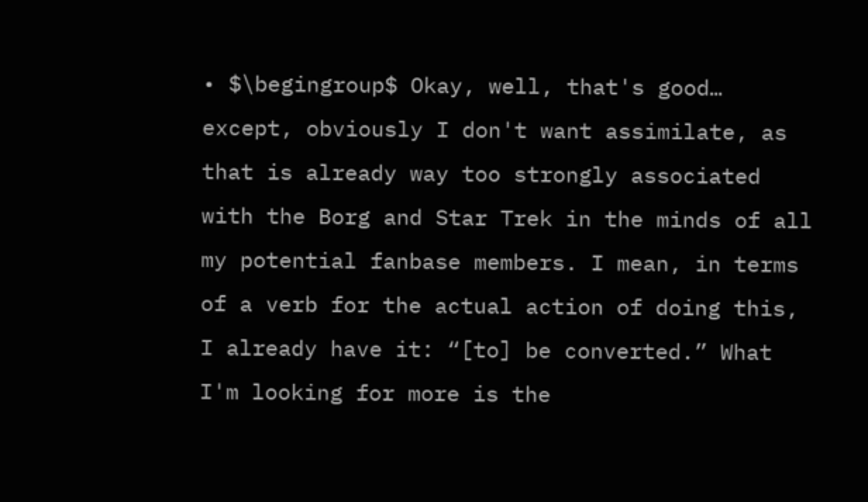• $\begingroup$ Okay, well, that's good… except, obviously I don't want assimilate, as that is already way too strongly associated with the Borg and Star Trek in the minds of all my potential fanbase members. I mean, in terms of a verb for the actual action of doing this, I already have it: “[to] be converted.” What I'm looking for more is the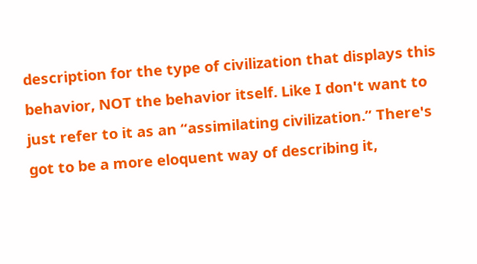description for the type of civilization that displays this behavior, NOT the behavior itself. Like I don't want to just refer to it as an “assimilating civilization.” There's got to be a more eloquent way of describing it,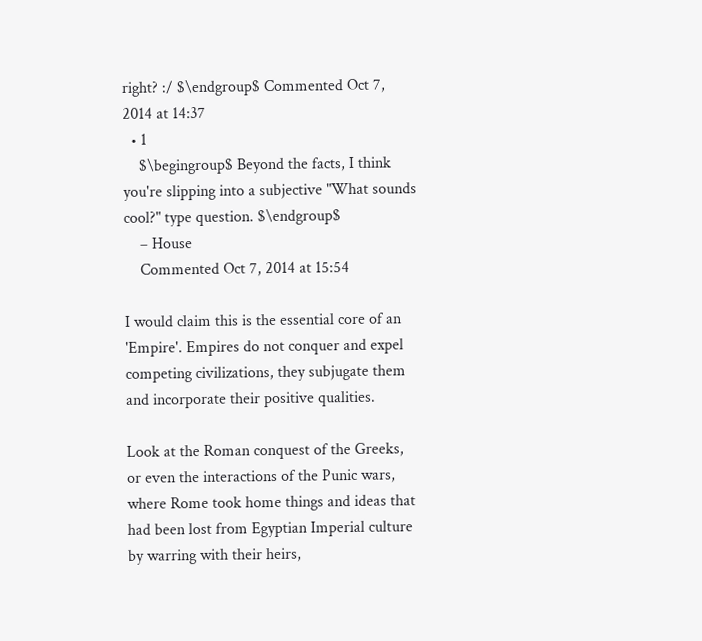right? :/ $\endgroup$ Commented Oct 7, 2014 at 14:37
  • 1
    $\begingroup$ Beyond the facts, I think you're slipping into a subjective "What sounds cool?" type question. $\endgroup$
    – House
    Commented Oct 7, 2014 at 15:54

I would claim this is the essential core of an 'Empire'. Empires do not conquer and expel competing civilizations, they subjugate them and incorporate their positive qualities.

Look at the Roman conquest of the Greeks, or even the interactions of the Punic wars, where Rome took home things and ideas that had been lost from Egyptian Imperial culture by warring with their heirs,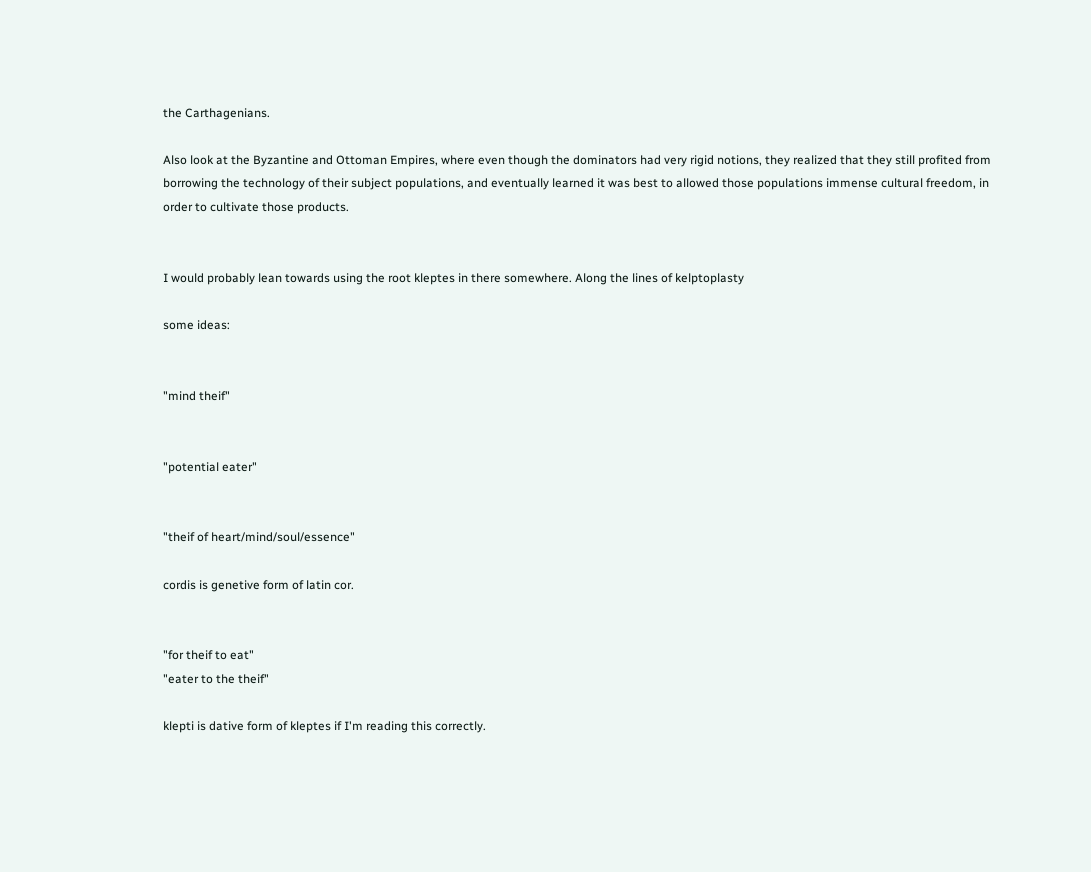the Carthagenians.

Also look at the Byzantine and Ottoman Empires, where even though the dominators had very rigid notions, they realized that they still profited from borrowing the technology of their subject populations, and eventually learned it was best to allowed those populations immense cultural freedom, in order to cultivate those products.


I would probably lean towards using the root kleptes in there somewhere. Along the lines of kelptoplasty

some ideas:


"mind theif"


"potential eater"


"theif of heart/mind/soul/essence"

cordis is genetive form of latin cor.


"for theif to eat"
"eater to the theif"

klepti is dative form of kleptes if I'm reading this correctly.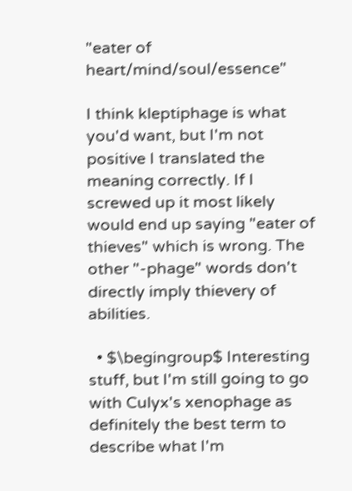"eater of heart/mind/soul/essence"

I think kleptiphage is what you'd want, but I'm not positive I translated the meaning correctly. If I screwed up it most likely would end up saying "eater of thieves" which is wrong. The other "-phage" words don't directly imply thievery of abilities.

  • $\begingroup$ Interesting stuff, but I'm still going to go with Culyx's xenophage as definitely the best term to describe what I'm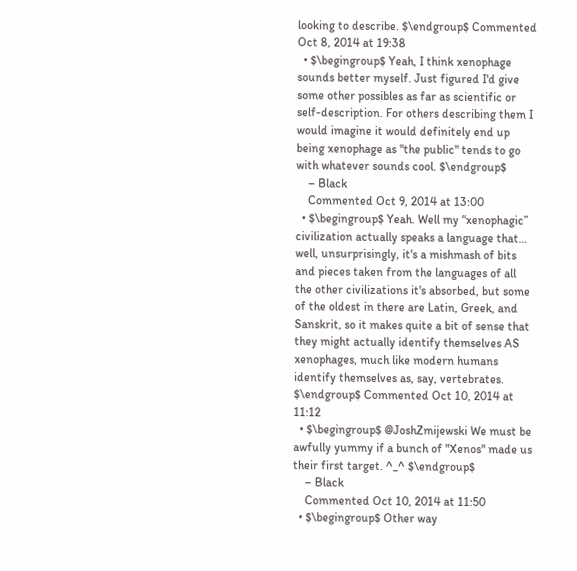looking to describe. $\endgroup$ Commented Oct 8, 2014 at 19:38
  • $\begingroup$ Yeah, I think xenophage sounds better myself. Just figured I'd give some other possibles as far as scientific or self-description. For others describing them I would imagine it would definitely end up being xenophage as "the public" tends to go with whatever sounds cool. $\endgroup$
    – Black
    Commented Oct 9, 2014 at 13:00
  • $\begingroup$ Yeah. Well my “xenophagic” civilization actually speaks a language that… well, unsurprisingly, it's a mishmash of bits and pieces taken from the languages of all the other civilizations it's absorbed, but some of the oldest in there are Latin, Greek, and Sanskrit, so it makes quite a bit of sense that they might actually identify themselves AS xenophages, much like modern humans identify themselves as, say, vertebrates. $\endgroup$ Commented Oct 10, 2014 at 11:12
  • $\begingroup$ @JoshZmijewski We must be awfully yummy if a bunch of "Xenos" made us their first target. ^_^ $\endgroup$
    – Black
    Commented Oct 10, 2014 at 11:50
  • $\begingroup$ Other way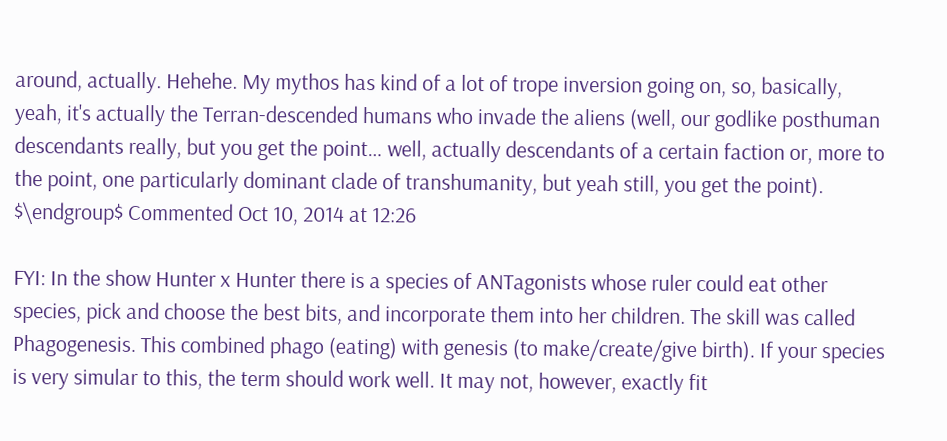around, actually. Hehehe. My mythos has kind of a lot of trope inversion going on, so, basically, yeah, it's actually the Terran-descended humans who invade the aliens (well, our godlike posthuman descendants really, but you get the point… well, actually descendants of a certain faction or, more to the point, one particularly dominant clade of transhumanity, but yeah still, you get the point). $\endgroup$ Commented Oct 10, 2014 at 12:26

FYI: In the show Hunter x Hunter there is a species of ANTagonists whose ruler could eat other species, pick and choose the best bits, and incorporate them into her children. The skill was called Phagogenesis. This combined phago (eating) with genesis (to make/create/give birth). If your species is very simular to this, the term should work well. It may not, however, exactly fit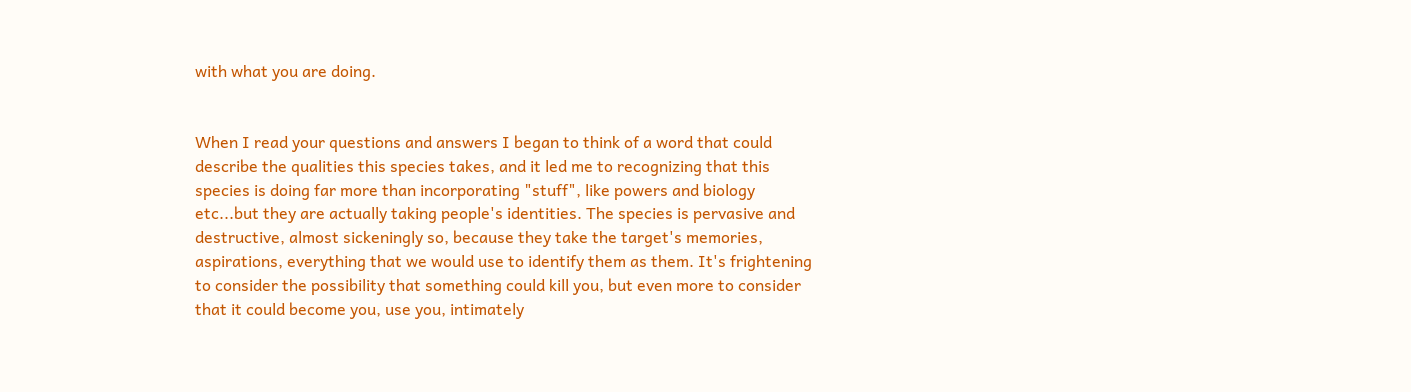with what you are doing.


When I read your questions and answers I began to think of a word that could describe the qualities this species takes, and it led me to recognizing that this species is doing far more than incorporating "stuff", like powers and biology etc...but they are actually taking people's identities. The species is pervasive and destructive, almost sickeningly so, because they take the target's memories, aspirations, everything that we would use to identify them as them. It's frightening to consider the possibility that something could kill you, but even more to consider that it could become you, use you, intimately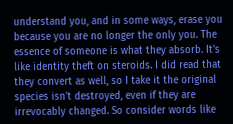understand you, and in some ways, erase you because you are no longer the only you. The essence of someone is what they absorb. It's like identity theft on steroids. I did read that they convert as well, so I take it the original species isn't destroyed, even if they are irrevocably changed. So consider words like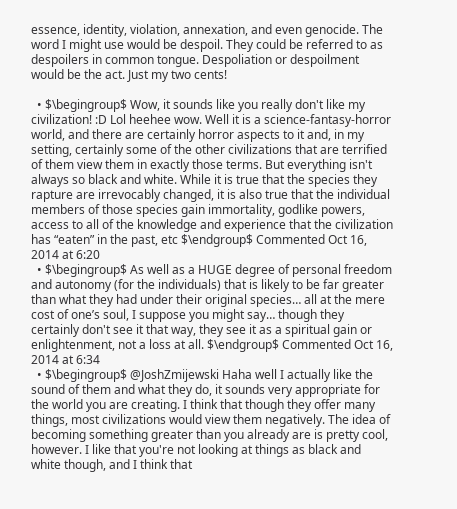essence, identity, violation, annexation, and even genocide. The word I might use would be despoil. They could be referred to as despoilers in common tongue. Despoliation or despoilment would be the act. Just my two cents!

  • $\begingroup$ Wow, it sounds like you really don't like my civilization! :D Lol heehee wow. Well it is a science-fantasy-horror world, and there are certainly horror aspects to it and, in my setting, certainly some of the other civilizations that are terrified of them view them in exactly those terms. But everything isn't always so black and white. While it is true that the species they rapture are irrevocably changed, it is also true that the individual members of those species gain immortality, godlike powers, access to all of the knowledge and experience that the civilization has “eaten” in the past, etc $\endgroup$ Commented Oct 16, 2014 at 6:20
  • $\begingroup$ As well as a HUGE degree of personal freedom and autonomy (for the individuals) that is likely to be far greater than what they had under their original species… all at the mere cost of one’s soul, I suppose you might say… though they certainly don't see it that way, they see it as a spiritual gain or enlightenment, not a loss at all. $\endgroup$ Commented Oct 16, 2014 at 6:34
  • $\begingroup$ @JoshZmijewski Haha well I actually like the sound of them and what they do, it sounds very appropriate for the world you are creating. I think that though they offer many things, most civilizations would view them negatively. The idea of becoming something greater than you already are is pretty cool, however. I like that you're not looking at things as black and white though, and I think that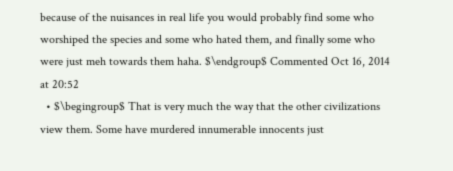because of the nuisances in real life you would probably find some who worshiped the species and some who hated them, and finally some who were just meh towards them haha. $\endgroup$ Commented Oct 16, 2014 at 20:52
  • $\begingroup$ That is very much the way that the other civilizations view them. Some have murdered innumerable innocents just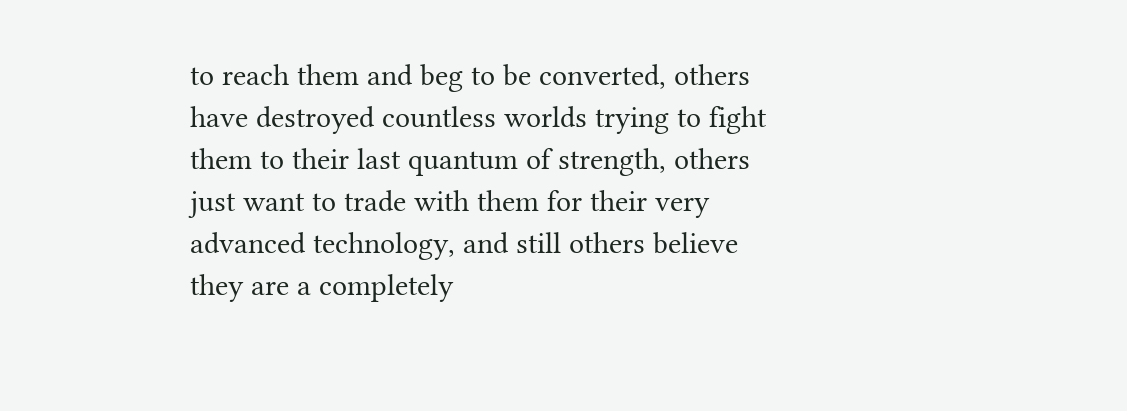to reach them and beg to be converted, others have destroyed countless worlds trying to fight them to their last quantum of strength, others just want to trade with them for their very advanced technology, and still others believe they are a completely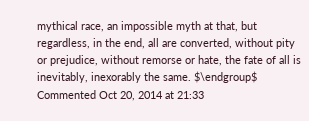mythical race, an impossible myth at that, but regardless, in the end, all are converted, without pity or prejudice, without remorse or hate, the fate of all is inevitably, inexorably the same. $\endgroup$ Commented Oct 20, 2014 at 21:33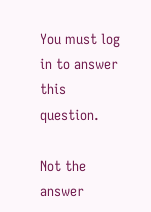You must log in to answer this question.

Not the answer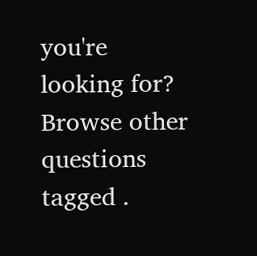you're looking for? Browse other questions tagged .